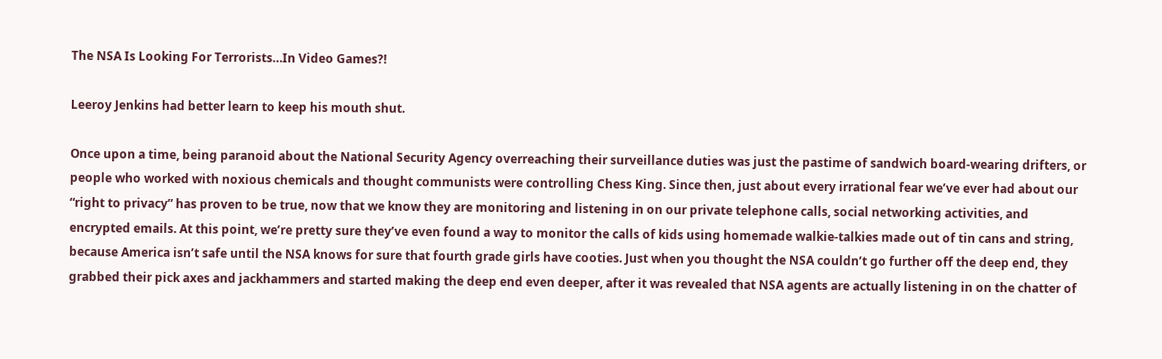The NSA Is Looking For Terrorists…In Video Games?!

Leeroy Jenkins had better learn to keep his mouth shut.

Once upon a time, being paranoid about the National Security Agency overreaching their surveillance duties was just the pastime of sandwich board-wearing drifters, or people who worked with noxious chemicals and thought communists were controlling Chess King. Since then, just about every irrational fear we’ve ever had about our “right to privacy” has proven to be true, now that we know they are monitoring and listening in on our private telephone calls, social networking activities, and encrypted emails. At this point, we’re pretty sure they’ve even found a way to monitor the calls of kids using homemade walkie-talkies made out of tin cans and string, because America isn’t safe until the NSA knows for sure that fourth grade girls have cooties. Just when you thought the NSA couldn’t go further off the deep end, they grabbed their pick axes and jackhammers and started making the deep end even deeper, after it was revealed that NSA agents are actually listening in on the chatter of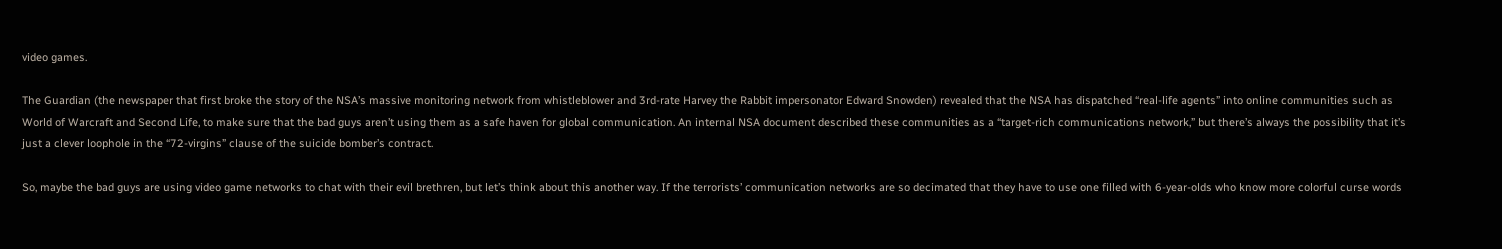video games.

The Guardian (the newspaper that first broke the story of the NSA’s massive monitoring network from whistleblower and 3rd-rate Harvey the Rabbit impersonator Edward Snowden) revealed that the NSA has dispatched “real-life agents” into online communities such as World of Warcraft and Second Life, to make sure that the bad guys aren’t using them as a safe haven for global communication. An internal NSA document described these communities as a “target-rich communications network,” but there’s always the possibility that it’s just a clever loophole in the “72-virgins” clause of the suicide bomber’s contract.

So, maybe the bad guys are using video game networks to chat with their evil brethren, but let’s think about this another way. If the terrorists’ communication networks are so decimated that they have to use one filled with 6-year-olds who know more colorful curse words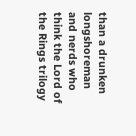than a drunken longshoreman and nerds who think the Lord of the Rings trilogy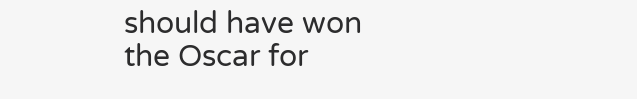should have won the Oscar for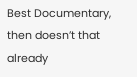Best Documentary, then doesn’t that already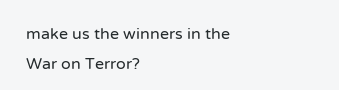make us the winners in the War on Terror?